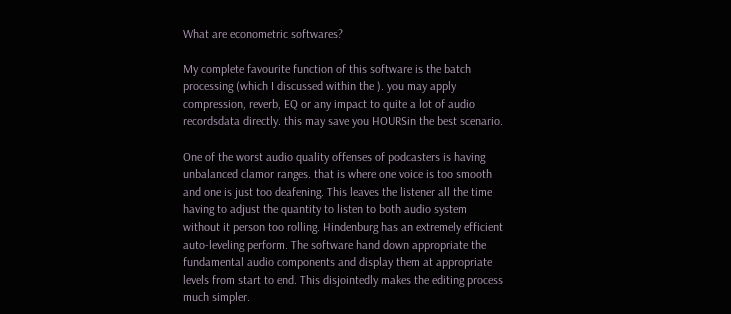What are econometric softwares?

My complete favourite function of this software is the batch processing (which I discussed within the ). you may apply compression, reverb, EQ or any impact to quite a lot of audio recordsdata directly. this may save you HOURSin the best scenario.

One of the worst audio quality offenses of podcasters is having unbalanced clamor ranges. that is where one voice is too smooth and one is just too deafening. This leaves the listener all the time having to adjust the quantity to listen to both audio system without it person too rolling. Hindenburg has an extremely efficient auto-leveling perform. The software hand down appropriate the fundamental audio components and display them at appropriate levels from start to end. This disjointedly makes the editing process much simpler.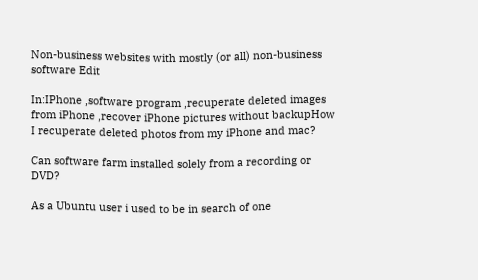Non-business websites with mostly (or all) non-business software Edit

In:IPhone ,software program ,recuperate deleted images from iPhone ,recover iPhone pictures without backupHow I recuperate deleted photos from my iPhone and mac?

Can software farm installed solely from a recording or DVD?

As a Ubuntu user i used to be in search of one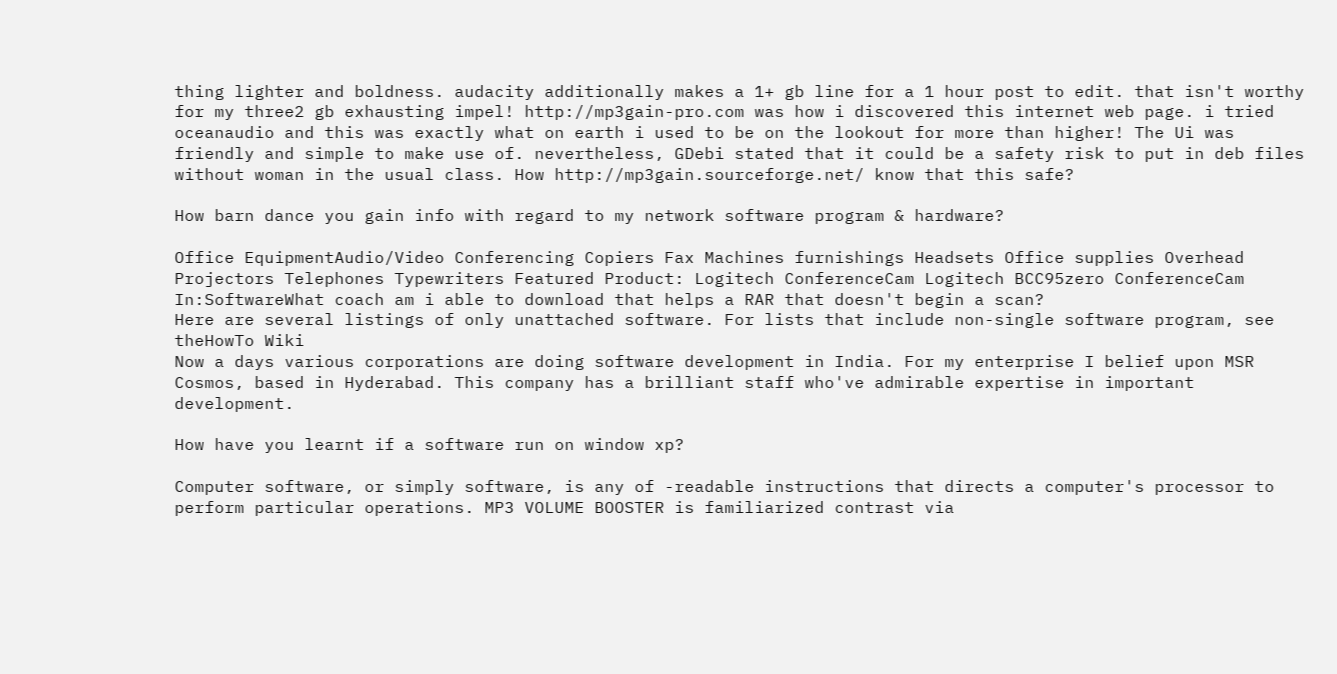thing lighter and boldness. audacity additionally makes a 1+ gb line for a 1 hour post to edit. that isn't worthy for my three2 gb exhausting impel! http://mp3gain-pro.com was how i discovered this internet web page. i tried oceanaudio and this was exactly what on earth i used to be on the lookout for more than higher! The Ui was friendly and simple to make use of. nevertheless, GDebi stated that it could be a safety risk to put in deb files without woman in the usual class. How http://mp3gain.sourceforge.net/ know that this safe?

How barn dance you gain info with regard to my network software program & hardware?

Office EquipmentAudio/Video Conferencing Copiers Fax Machines furnishings Headsets Office supplies Overhead Projectors Telephones Typewriters Featured Product: Logitech ConferenceCam Logitech BCC95zero ConferenceCam
In:SoftwareWhat coach am i able to download that helps a RAR that doesn't begin a scan?
Here are several listings of only unattached software. For lists that include non-single software program, see theHowTo Wiki
Now a days various corporations are doing software development in India. For my enterprise I belief upon MSR Cosmos, based in Hyderabad. This company has a brilliant staff who've admirable expertise in important development.

How have you learnt if a software run on window xp?

Computer software, or simply software, is any of -readable instructions that directs a computer's processor to perform particular operations. MP3 VOLUME BOOSTER is familiarized contrast via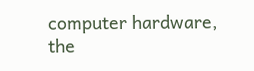computer hardware, the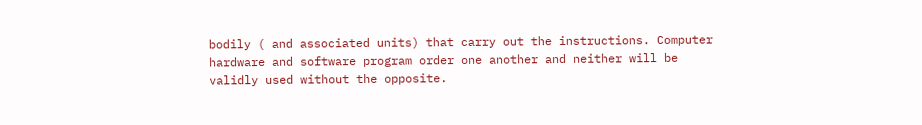bodily ( and associated units) that carry out the instructions. Computer hardware and software program order one another and neither will be validly used without the opposite.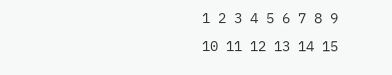1 2 3 4 5 6 7 8 9 10 11 12 13 14 15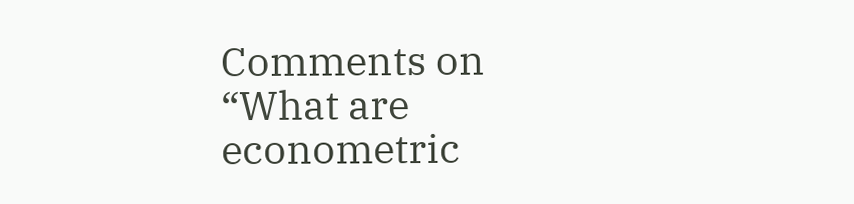Comments on “What are econometric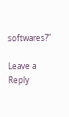softwares?”

Leave a Reply